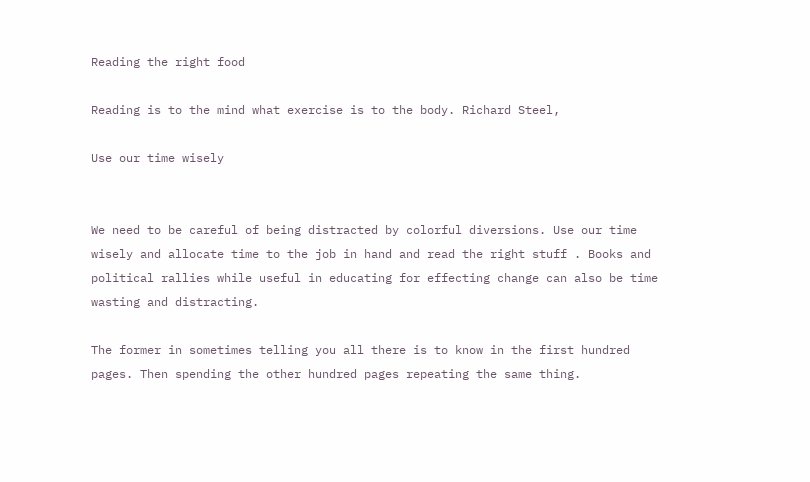Reading the right food

Reading is to the mind what exercise is to the body. Richard Steel,

Use our time wisely


We need to be careful of being distracted by colorful diversions. Use our time wisely and allocate time to the job in hand and read the right stuff . Books and political rallies while useful in educating for effecting change can also be time wasting and distracting.

The former in sometimes telling you all there is to know in the first hundred pages. Then spending the other hundred pages repeating the same thing.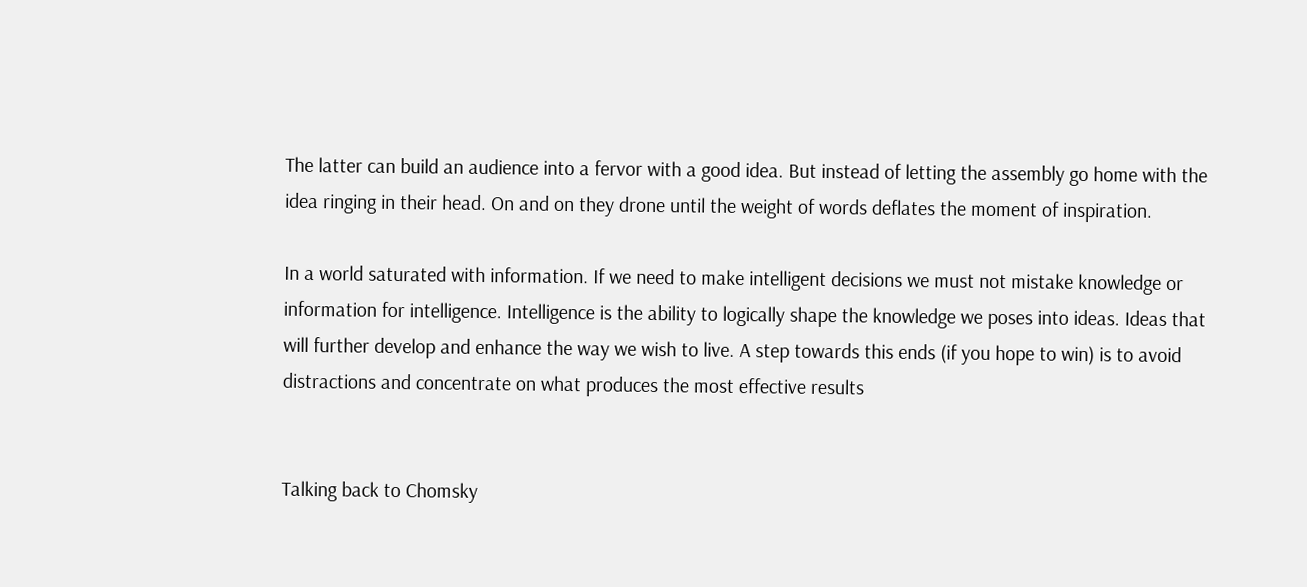The latter can build an audience into a fervor with a good idea. But instead of letting the assembly go home with the idea ringing in their head. On and on they drone until the weight of words deflates the moment of inspiration.

In a world saturated with information. If we need to make intelligent decisions we must not mistake knowledge or information for intelligence. Intelligence is the ability to logically shape the knowledge we poses into ideas. Ideas that will further develop and enhance the way we wish to live. A step towards this ends (if you hope to win) is to avoid distractions and concentrate on what produces the most effective results


Talking back to Chomsky